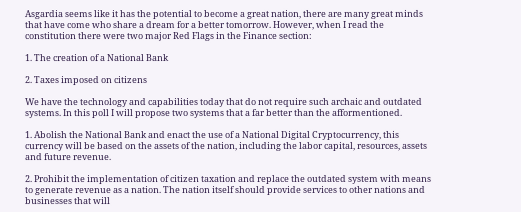Asgardia seems like it has the potential to become a great nation, there are many great minds that have come who share a dream for a better tomorrow. However, when I read the constitution there were two major Red Flags in the Finance section:

1. The creation of a National Bank

2. Taxes imposed on citizens

We have the technology and capabilities today that do not require such archaic and outdated systems. In this poll I will propose two systems that a far better than the afformentioned.

1. Abolish the National Bank and enact the use of a National Digital Cryptocurrency, this currency will be based on the assets of the nation, including the labor capital, resources, assets and future revenue.

2. Prohibit the implementation of citizen taxation and replace the outdated system with means to generate revenue as a nation. The nation itself should provide services to other nations and businesses that will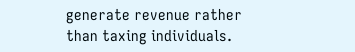generate revenue rather than taxing individuals.